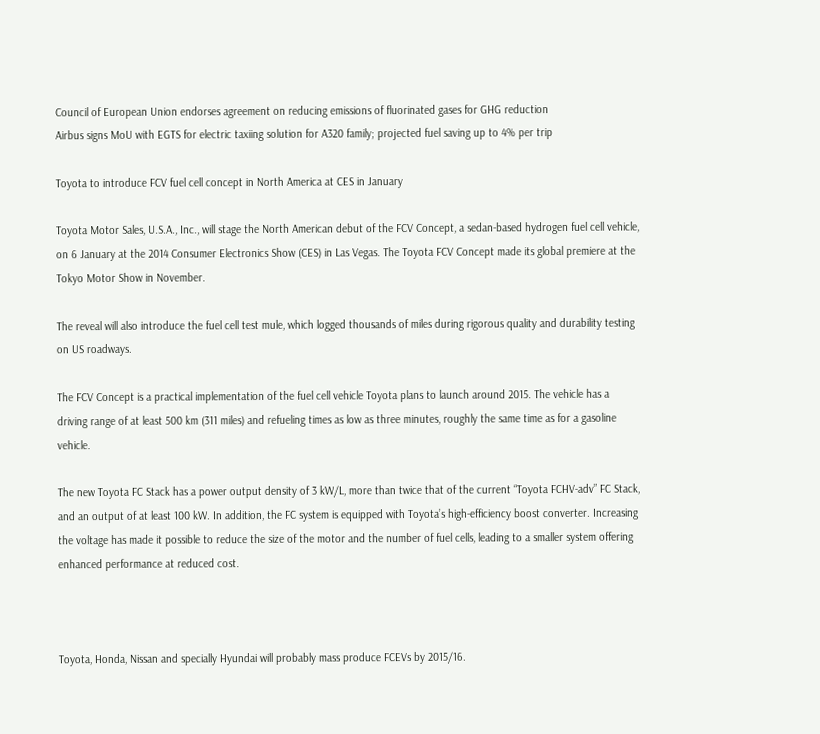Council of European Union endorses agreement on reducing emissions of fluorinated gases for GHG reduction
Airbus signs MoU with EGTS for electric taxiing solution for A320 family; projected fuel saving up to 4% per trip

Toyota to introduce FCV fuel cell concept in North America at CES in January

Toyota Motor Sales, U.S.A., Inc., will stage the North American debut of the FCV Concept, a sedan-based hydrogen fuel cell vehicle, on 6 January at the 2014 Consumer Electronics Show (CES) in Las Vegas. The Toyota FCV Concept made its global premiere at the Tokyo Motor Show in November.

The reveal will also introduce the fuel cell test mule, which logged thousands of miles during rigorous quality and durability testing on US roadways.

The FCV Concept is a practical implementation of the fuel cell vehicle Toyota plans to launch around 2015. The vehicle has a driving range of at least 500 km (311 miles) and refueling times as low as three minutes, roughly the same time as for a gasoline vehicle.

The new Toyota FC Stack has a power output density of 3 kW/L, more than twice that of the current “Toyota FCHV-adv” FC Stack, and an output of at least 100 kW. In addition, the FC system is equipped with Toyota’s high-efficiency boost converter. Increasing the voltage has made it possible to reduce the size of the motor and the number of fuel cells, leading to a smaller system offering enhanced performance at reduced cost.



Toyota, Honda, Nissan and specially Hyundai will probably mass produce FCEVs by 2015/16.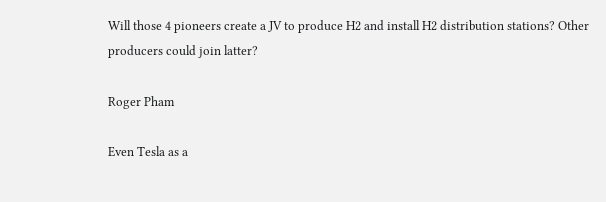Will those 4 pioneers create a JV to produce H2 and install H2 distribution stations? Other producers could join latter?

Roger Pham

Even Tesla as a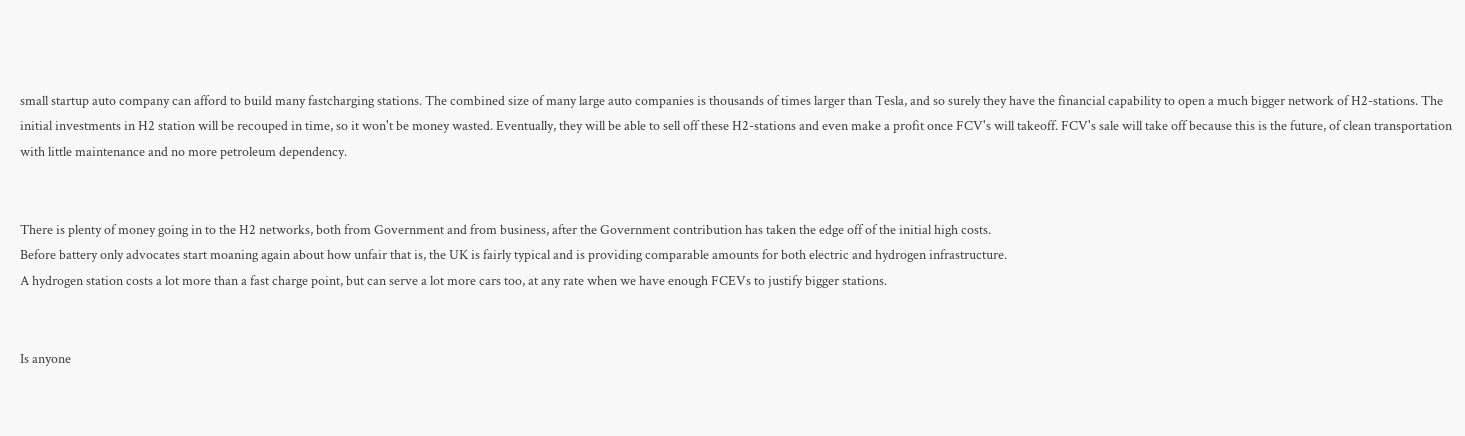small startup auto company can afford to build many fastcharging stations. The combined size of many large auto companies is thousands of times larger than Tesla, and so surely they have the financial capability to open a much bigger network of H2-stations. The initial investments in H2 station will be recouped in time, so it won't be money wasted. Eventually, they will be able to sell off these H2-stations and even make a profit once FCV's will takeoff. FCV's sale will take off because this is the future, of clean transportation with little maintenance and no more petroleum dependency.


There is plenty of money going in to the H2 networks, both from Government and from business, after the Government contribution has taken the edge off of the initial high costs.
Before battery only advocates start moaning again about how unfair that is, the UK is fairly typical and is providing comparable amounts for both electric and hydrogen infrastructure.
A hydrogen station costs a lot more than a fast charge point, but can serve a lot more cars too, at any rate when we have enough FCEVs to justify bigger stations.


Is anyone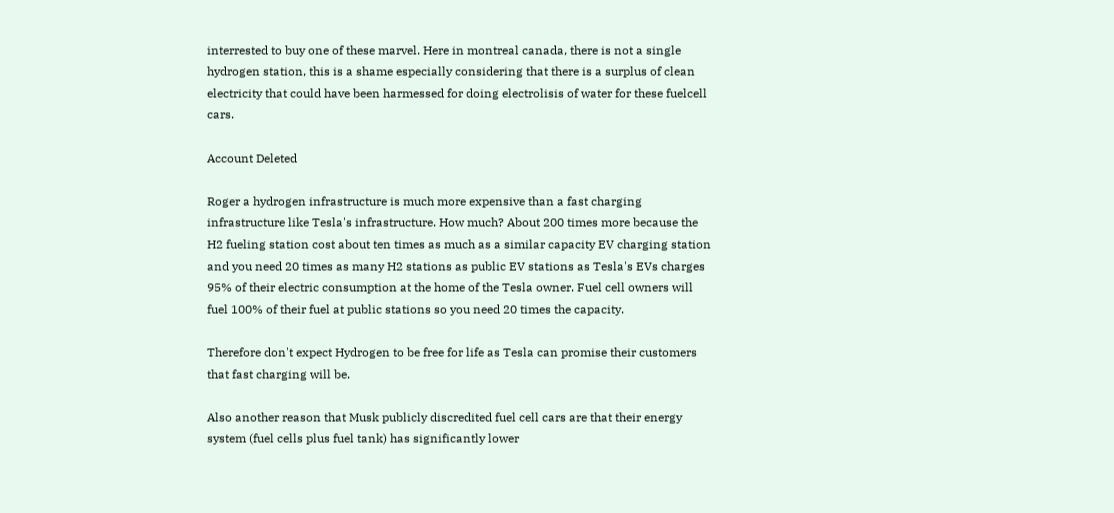interrested to buy one of these marvel. Here in montreal canada, there is not a single hydrogen station, this is a shame especially considering that there is a surplus of clean electricity that could have been harmessed for doing electrolisis of water for these fuelcell cars.

Account Deleted

Roger a hydrogen infrastructure is much more expensive than a fast charging infrastructure like Tesla's infrastructure. How much? About 200 times more because the H2 fueling station cost about ten times as much as a similar capacity EV charging station and you need 20 times as many H2 stations as public EV stations as Tesla's EVs charges 95% of their electric consumption at the home of the Tesla owner. Fuel cell owners will fuel 100% of their fuel at public stations so you need 20 times the capacity.

Therefore don't expect Hydrogen to be free for life as Tesla can promise their customers that fast charging will be.

Also another reason that Musk publicly discredited fuel cell cars are that their energy system (fuel cells plus fuel tank) has significantly lower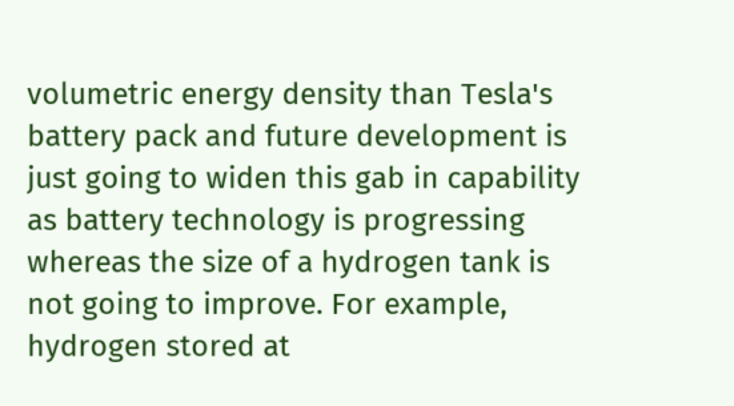volumetric energy density than Tesla's battery pack and future development is just going to widen this gab in capability as battery technology is progressing whereas the size of a hydrogen tank is not going to improve. For example, hydrogen stored at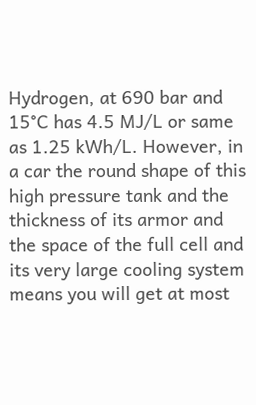Hydrogen, at 690 bar and 15°C has 4.5 MJ/L or same as 1.25 kWh/L. However, in a car the round shape of this high pressure tank and the thickness of its armor and the space of the full cell and its very large cooling system means you will get at most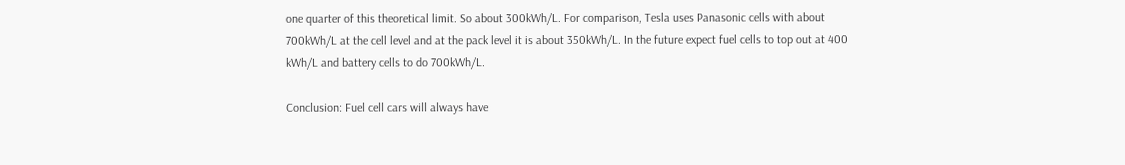one quarter of this theoretical limit. So about 300kWh/L. For comparison, Tesla uses Panasonic cells with about 700kWh/L at the cell level and at the pack level it is about 350kWh/L. In the future expect fuel cells to top out at 400 kWh/L and battery cells to do 700kWh/L.

Conclusion: Fuel cell cars will always have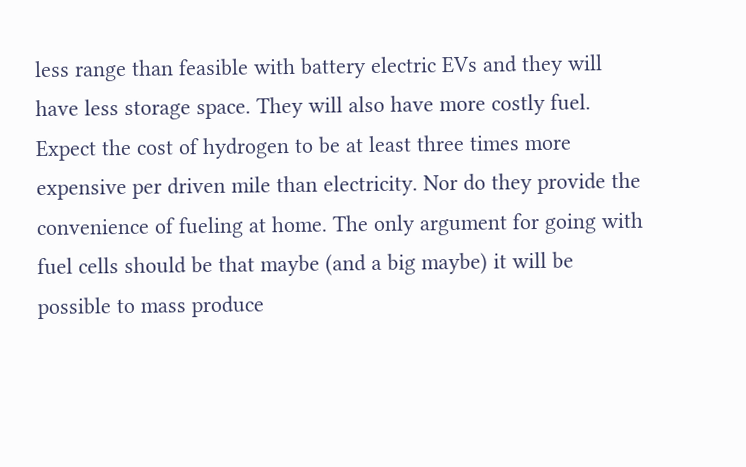less range than feasible with battery electric EVs and they will have less storage space. They will also have more costly fuel. Expect the cost of hydrogen to be at least three times more expensive per driven mile than electricity. Nor do they provide the convenience of fueling at home. The only argument for going with fuel cells should be that maybe (and a big maybe) it will be possible to mass produce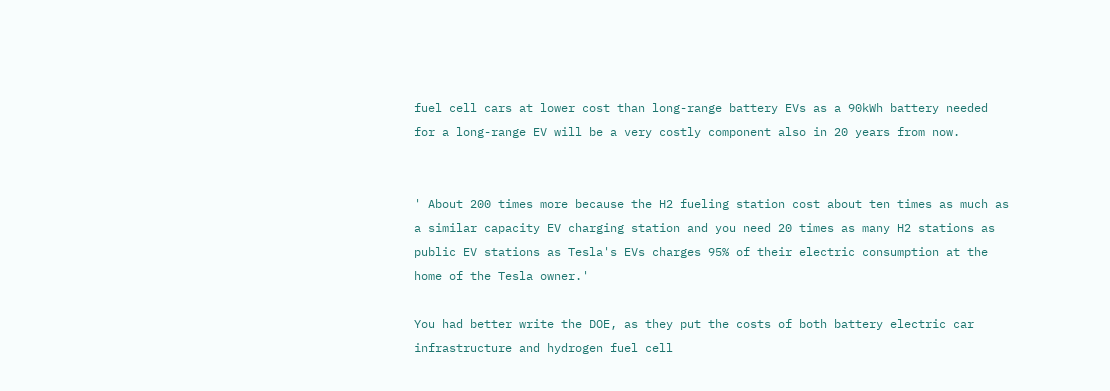fuel cell cars at lower cost than long-range battery EVs as a 90kWh battery needed for a long-range EV will be a very costly component also in 20 years from now.


' About 200 times more because the H2 fueling station cost about ten times as much as a similar capacity EV charging station and you need 20 times as many H2 stations as public EV stations as Tesla's EVs charges 95% of their electric consumption at the home of the Tesla owner.'

You had better write the DOE, as they put the costs of both battery electric car infrastructure and hydrogen fuel cell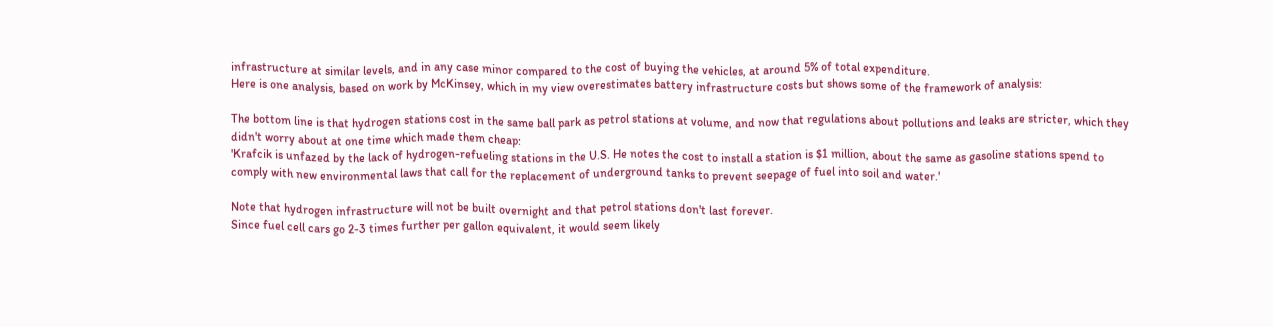infrastructure at similar levels, and in any case minor compared to the cost of buying the vehicles, at around 5% of total expenditure.
Here is one analysis, based on work by McKinsey, which in my view overestimates battery infrastructure costs but shows some of the framework of analysis:

The bottom line is that hydrogen stations cost in the same ball park as petrol stations at volume, and now that regulations about pollutions and leaks are stricter, which they didn't worry about at one time which made them cheap:
'Krafcik is unfazed by the lack of hydrogen-refueling stations in the U.S. He notes the cost to install a station is $1 million, about the same as gasoline stations spend to comply with new environmental laws that call for the replacement of underground tanks to prevent seepage of fuel into soil and water.'

Note that hydrogen infrastructure will not be built overnight and that petrol stations don't last forever.
Since fuel cell cars go 2-3 times further per gallon equivalent, it would seem likely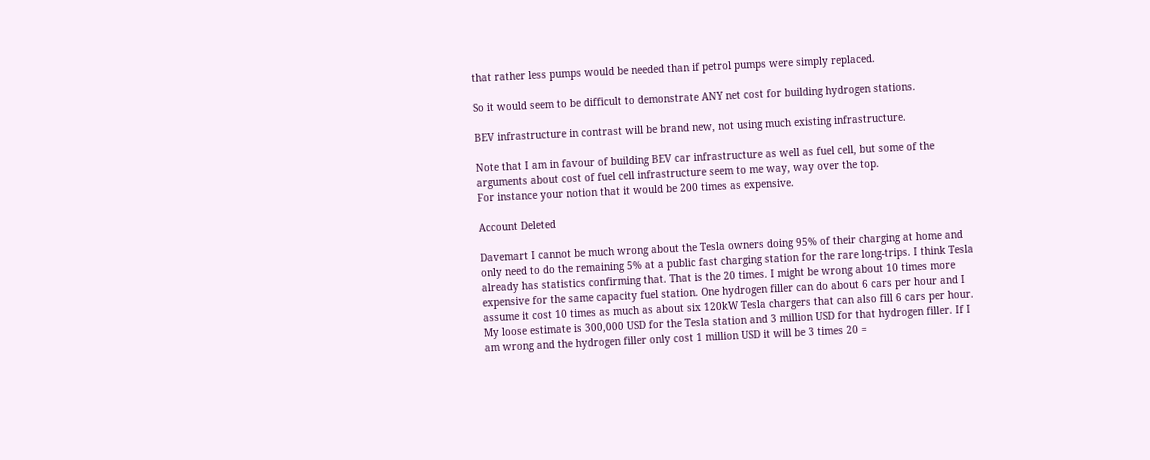that rather less pumps would be needed than if petrol pumps were simply replaced.

So it would seem to be difficult to demonstrate ANY net cost for building hydrogen stations.

BEV infrastructure in contrast will be brand new, not using much existing infrastructure.

Note that I am in favour of building BEV car infrastructure as well as fuel cell, but some of the arguments about cost of fuel cell infrastructure seem to me way, way over the top.
For instance your notion that it would be 200 times as expensive.

Account Deleted

Davemart I cannot be much wrong about the Tesla owners doing 95% of their charging at home and only need to do the remaining 5% at a public fast charging station for the rare long-trips. I think Tesla already has statistics confirming that. That is the 20 times. I might be wrong about 10 times more expensive for the same capacity fuel station. One hydrogen filler can do about 6 cars per hour and I assume it cost 10 times as much as about six 120kW Tesla chargers that can also fill 6 cars per hour. My loose estimate is 300,000 USD for the Tesla station and 3 million USD for that hydrogen filler. If I am wrong and the hydrogen filler only cost 1 million USD it will be 3 times 20 =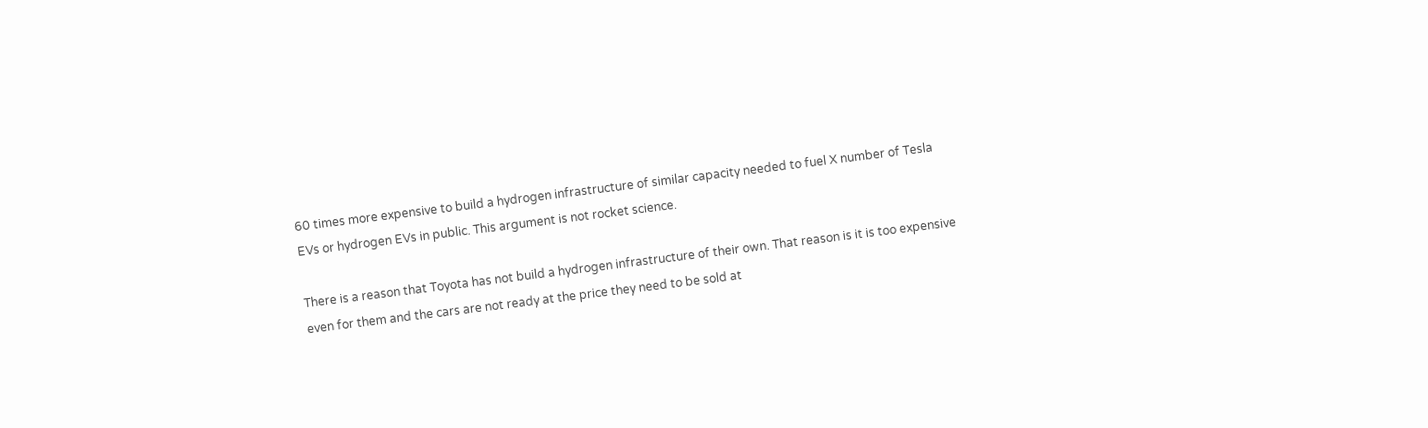60 times more expensive to build a hydrogen infrastructure of similar capacity needed to fuel X number of Tesla EVs or hydrogen EVs in public. This argument is not rocket science.

There is a reason that Toyota has not build a hydrogen infrastructure of their own. That reason is it is too expensive even for them and the cars are not ready at the price they need to be sold at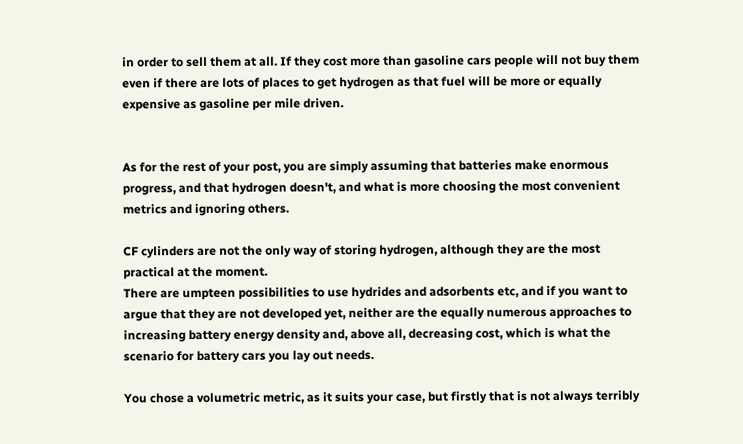in order to sell them at all. If they cost more than gasoline cars people will not buy them even if there are lots of places to get hydrogen as that fuel will be more or equally expensive as gasoline per mile driven.


As for the rest of your post, you are simply assuming that batteries make enormous progress, and that hydrogen doesn't, and what is more choosing the most convenient metrics and ignoring others.

CF cylinders are not the only way of storing hydrogen, although they are the most practical at the moment.
There are umpteen possibilities to use hydrides and adsorbents etc, and if you want to argue that they are not developed yet, neither are the equally numerous approaches to increasing battery energy density and, above all, decreasing cost, which is what the scenario for battery cars you lay out needs.

You chose a volumetric metric, as it suits your case, but firstly that is not always terribly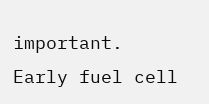important.
Early fuel cell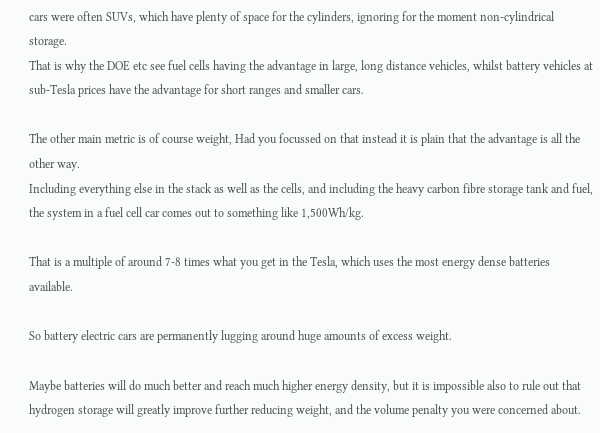cars were often SUVs, which have plenty of space for the cylinders, ignoring for the moment non-cylindrical storage.
That is why the DOE etc see fuel cells having the advantage in large, long distance vehicles, whilst battery vehicles at sub-Tesla prices have the advantage for short ranges and smaller cars.

The other main metric is of course weight, Had you focussed on that instead it is plain that the advantage is all the other way.
Including everything else in the stack as well as the cells, and including the heavy carbon fibre storage tank and fuel, the system in a fuel cell car comes out to something like 1,500Wh/kg.

That is a multiple of around 7-8 times what you get in the Tesla, which uses the most energy dense batteries available.

So battery electric cars are permanently lugging around huge amounts of excess weight.

Maybe batteries will do much better and reach much higher energy density, but it is impossible also to rule out that hydrogen storage will greatly improve further reducing weight, and the volume penalty you were concerned about.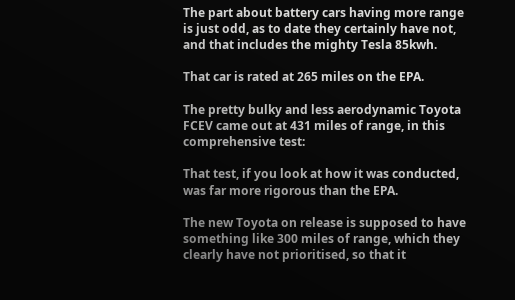The part about battery cars having more range is just odd, as to date they certainly have not, and that includes the mighty Tesla 85kwh.

That car is rated at 265 miles on the EPA.

The pretty bulky and less aerodynamic Toyota FCEV came out at 431 miles of range, in this comprehensive test:

That test, if you look at how it was conducted, was far more rigorous than the EPA.

The new Toyota on release is supposed to have something like 300 miles of range, which they clearly have not prioritised, so that it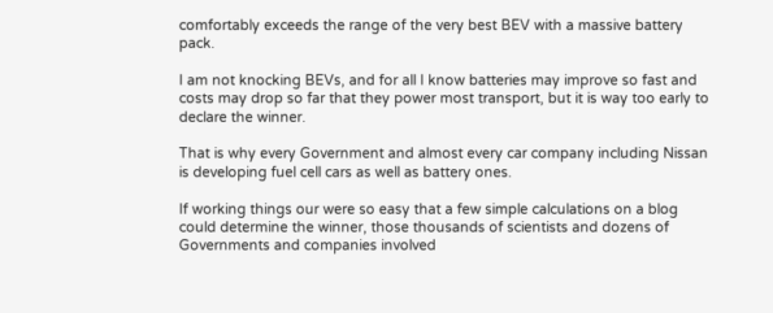comfortably exceeds the range of the very best BEV with a massive battery pack.

I am not knocking BEVs, and for all I know batteries may improve so fast and costs may drop so far that they power most transport, but it is way too early to declare the winner.

That is why every Government and almost every car company including Nissan is developing fuel cell cars as well as battery ones.

If working things our were so easy that a few simple calculations on a blog could determine the winner, those thousands of scientists and dozens of Governments and companies involved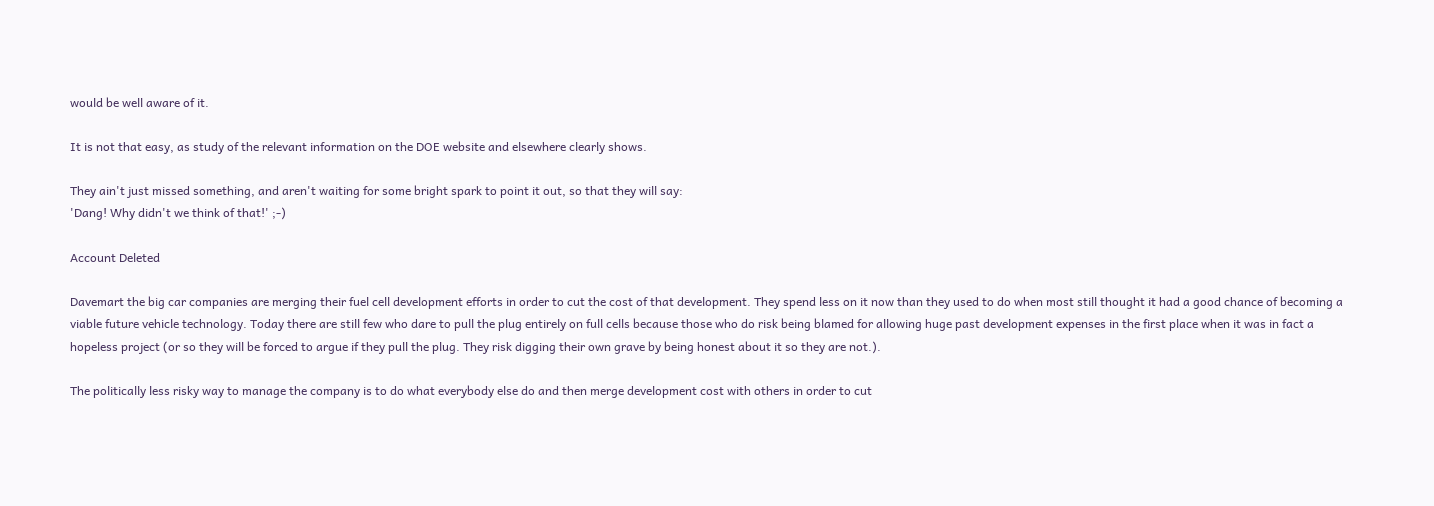would be well aware of it.

It is not that easy, as study of the relevant information on the DOE website and elsewhere clearly shows.

They ain't just missed something, and aren't waiting for some bright spark to point it out, so that they will say:
'Dang! Why didn't we think of that!' ;-)

Account Deleted

Davemart the big car companies are merging their fuel cell development efforts in order to cut the cost of that development. They spend less on it now than they used to do when most still thought it had a good chance of becoming a viable future vehicle technology. Today there are still few who dare to pull the plug entirely on full cells because those who do risk being blamed for allowing huge past development expenses in the first place when it was in fact a hopeless project (or so they will be forced to argue if they pull the plug. They risk digging their own grave by being honest about it so they are not.).

The politically less risky way to manage the company is to do what everybody else do and then merge development cost with others in order to cut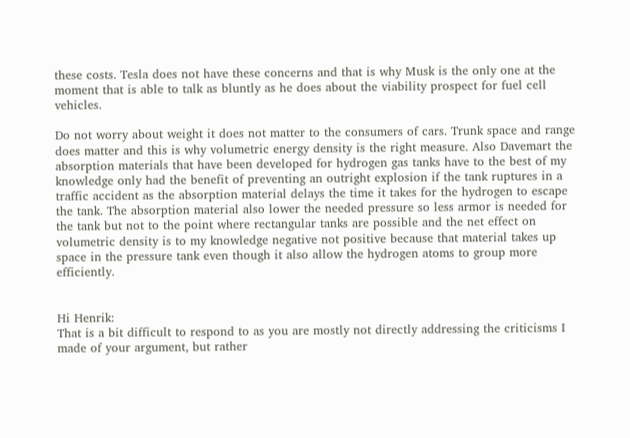these costs. Tesla does not have these concerns and that is why Musk is the only one at the moment that is able to talk as bluntly as he does about the viability prospect for fuel cell vehicles.

Do not worry about weight it does not matter to the consumers of cars. Trunk space and range does matter and this is why volumetric energy density is the right measure. Also Davemart the absorption materials that have been developed for hydrogen gas tanks have to the best of my knowledge only had the benefit of preventing an outright explosion if the tank ruptures in a traffic accident as the absorption material delays the time it takes for the hydrogen to escape the tank. The absorption material also lower the needed pressure so less armor is needed for the tank but not to the point where rectangular tanks are possible and the net effect on volumetric density is to my knowledge negative not positive because that material takes up space in the pressure tank even though it also allow the hydrogen atoms to group more efficiently.


Hi Henrik:
That is a bit difficult to respond to as you are mostly not directly addressing the criticisms I made of your argument, but rather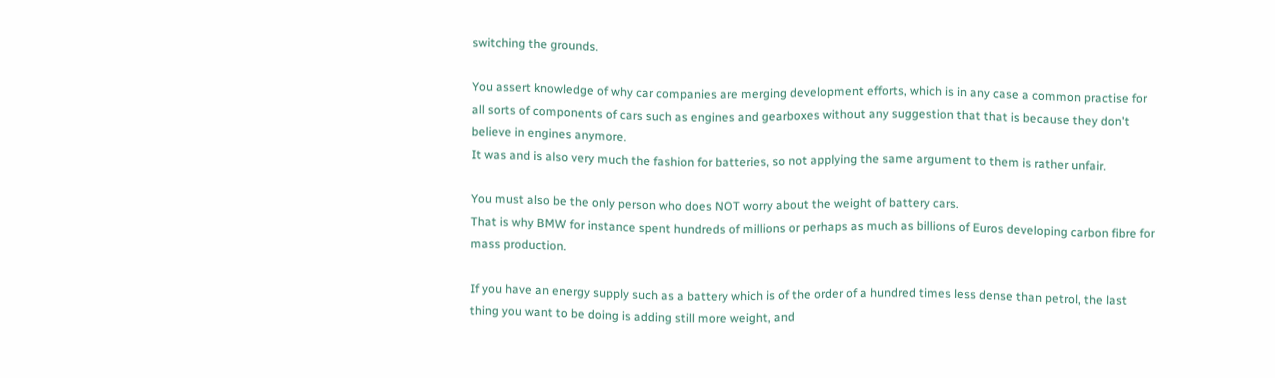switching the grounds.

You assert knowledge of why car companies are merging development efforts, which is in any case a common practise for all sorts of components of cars such as engines and gearboxes without any suggestion that that is because they don't believe in engines anymore.
It was and is also very much the fashion for batteries, so not applying the same argument to them is rather unfair.

You must also be the only person who does NOT worry about the weight of battery cars.
That is why BMW for instance spent hundreds of millions or perhaps as much as billions of Euros developing carbon fibre for mass production.

If you have an energy supply such as a battery which is of the order of a hundred times less dense than petrol, the last thing you want to be doing is adding still more weight, and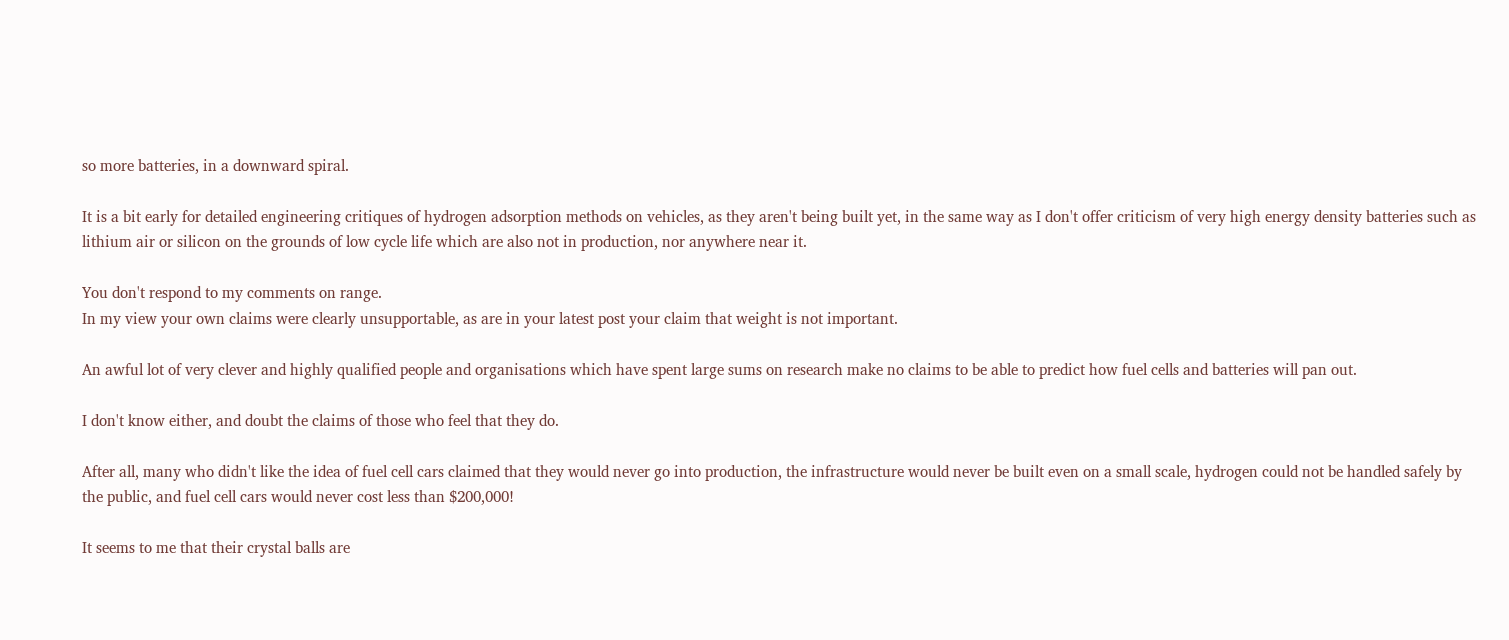so more batteries, in a downward spiral.

It is a bit early for detailed engineering critiques of hydrogen adsorption methods on vehicles, as they aren't being built yet, in the same way as I don't offer criticism of very high energy density batteries such as lithium air or silicon on the grounds of low cycle life which are also not in production, nor anywhere near it.

You don't respond to my comments on range.
In my view your own claims were clearly unsupportable, as are in your latest post your claim that weight is not important.

An awful lot of very clever and highly qualified people and organisations which have spent large sums on research make no claims to be able to predict how fuel cells and batteries will pan out.

I don't know either, and doubt the claims of those who feel that they do.

After all, many who didn't like the idea of fuel cell cars claimed that they would never go into production, the infrastructure would never be built even on a small scale, hydrogen could not be handled safely by the public, and fuel cell cars would never cost less than $200,000!

It seems to me that their crystal balls are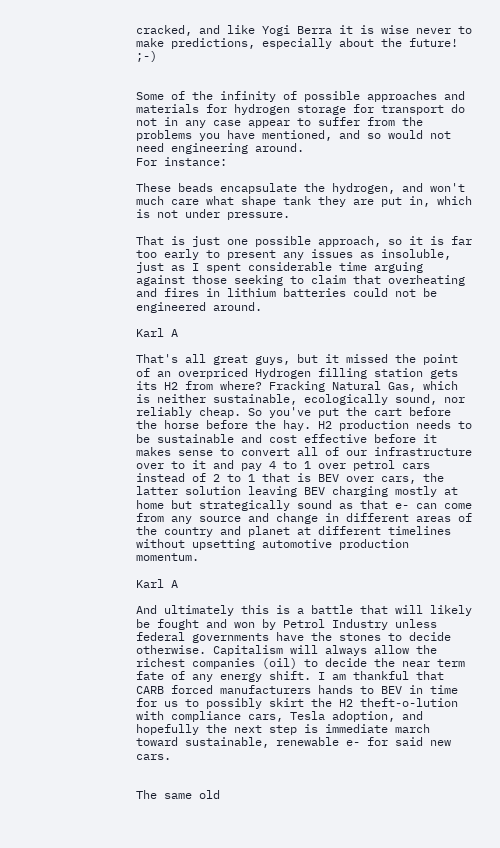cracked, and like Yogi Berra it is wise never to make predictions, especially about the future! ;-)


Some of the infinity of possible approaches and materials for hydrogen storage for transport do not in any case appear to suffer from the problems you have mentioned, and so would not need engineering around.
For instance:

These beads encapsulate the hydrogen, and won't much care what shape tank they are put in, which is not under pressure.

That is just one possible approach, so it is far too early to present any issues as insoluble, just as I spent considerable time arguing against those seeking to claim that overheating and fires in lithium batteries could not be engineered around.

Karl A

That's all great guys, but it missed the point of an overpriced Hydrogen filling station gets its H2 from where? Fracking Natural Gas, which is neither sustainable, ecologically sound, nor reliably cheap. So you've put the cart before the horse before the hay. H2 production needs to be sustainable and cost effective before it makes sense to convert all of our infrastructure over to it and pay 4 to 1 over petrol cars instead of 2 to 1 that is BEV over cars, the latter solution leaving BEV charging mostly at home but strategically sound as that e- can come from any source and change in different areas of the country and planet at different timelines without upsetting automotive production momentum.

Karl A

And ultimately this is a battle that will likely be fought and won by Petrol Industry unless federal governments have the stones to decide otherwise. Capitalism will always allow the richest companies (oil) to decide the near term fate of any energy shift. I am thankful that CARB forced manufacturers hands to BEV in time for us to possibly skirt the H2 theft-o-lution with compliance cars, Tesla adoption, and hopefully the next step is immediate march toward sustainable, renewable e- for said new cars.


The same old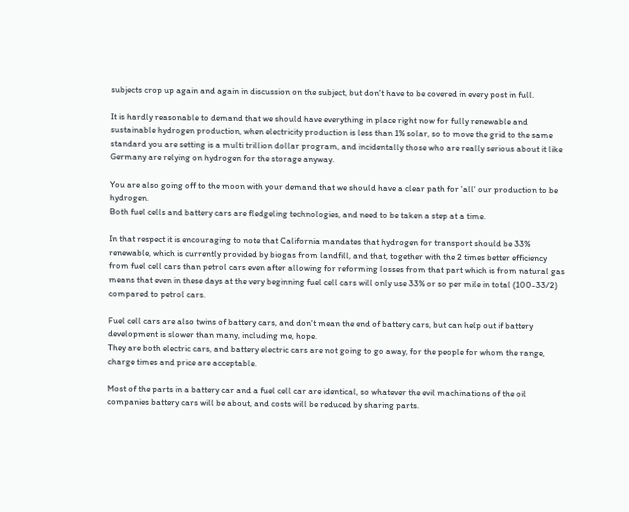subjects crop up again and again in discussion on the subject, but don't have to be covered in every post in full.

It is hardly reasonable to demand that we should have everything in place right now for fully renewable and sustainable hydrogen production, when electricity production is less than 1% solar, so to move the grid to the same standard you are setting is a multi trillion dollar program, and incidentally those who are really serious about it like Germany are relying on hydrogen for the storage anyway.

You are also going off to the moon with your demand that we should have a clear path for 'all' our production to be hydrogen.
Both fuel cells and battery cars are fledgeling technologies, and need to be taken a step at a time.

In that respect it is encouraging to note that California mandates that hydrogen for transport should be 33% renewable, which is currently provided by biogas from landfill, and that, together with the 2 times better efficiency from fuel cell cars than petrol cars even after allowing for reforming losses from that part which is from natural gas means that even in these days at the very beginning fuel cell cars will only use 33% or so per mile in total (100-33/2) compared to petrol cars.

Fuel cell cars are also twins of battery cars, and don't mean the end of battery cars, but can help out if battery development is slower than many, including me, hope.
They are both electric cars, and battery electric cars are not going to go away, for the people for whom the range, charge times and price are acceptable.

Most of the parts in a battery car and a fuel cell car are identical, so whatever the evil machinations of the oil companies battery cars will be about, and costs will be reduced by sharing parts.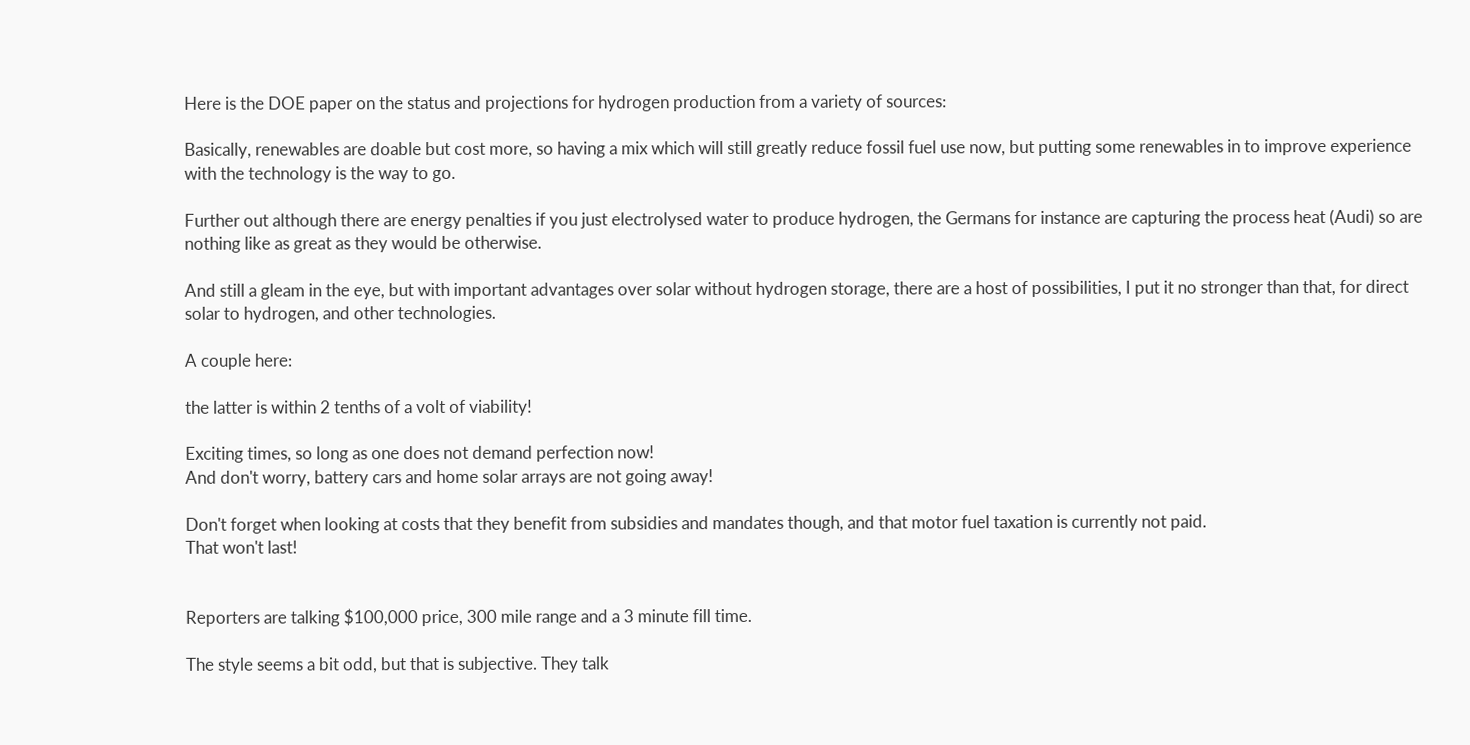Here is the DOE paper on the status and projections for hydrogen production from a variety of sources:

Basically, renewables are doable but cost more, so having a mix which will still greatly reduce fossil fuel use now, but putting some renewables in to improve experience with the technology is the way to go.

Further out although there are energy penalties if you just electrolysed water to produce hydrogen, the Germans for instance are capturing the process heat (Audi) so are nothing like as great as they would be otherwise.

And still a gleam in the eye, but with important advantages over solar without hydrogen storage, there are a host of possibilities, I put it no stronger than that, for direct solar to hydrogen, and other technologies.

A couple here:

the latter is within 2 tenths of a volt of viability!

Exciting times, so long as one does not demand perfection now!
And don't worry, battery cars and home solar arrays are not going away!

Don't forget when looking at costs that they benefit from subsidies and mandates though, and that motor fuel taxation is currently not paid.
That won't last!


Reporters are talking $100,000 price, 300 mile range and a 3 minute fill time.

The style seems a bit odd, but that is subjective. They talk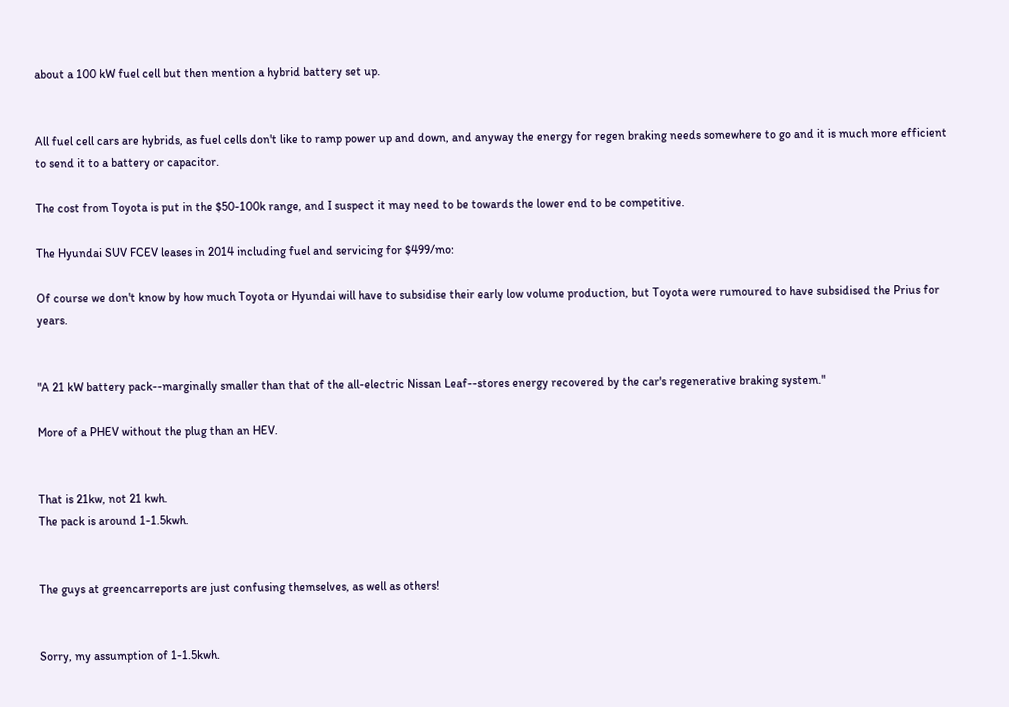about a 100 kW fuel cell but then mention a hybrid battery set up.


All fuel cell cars are hybrids, as fuel cells don't like to ramp power up and down, and anyway the energy for regen braking needs somewhere to go and it is much more efficient to send it to a battery or capacitor.

The cost from Toyota is put in the $50-100k range, and I suspect it may need to be towards the lower end to be competitive.

The Hyundai SUV FCEV leases in 2014 including fuel and servicing for $499/mo:

Of course we don't know by how much Toyota or Hyundai will have to subsidise their early low volume production, but Toyota were rumoured to have subsidised the Prius for years.


"A 21 kW battery pack--marginally smaller than that of the all-electric Nissan Leaf--stores energy recovered by the car's regenerative braking system."

More of a PHEV without the plug than an HEV.


That is 21kw, not 21 kwh.
The pack is around 1-1.5kwh.


The guys at greencarreports are just confusing themselves, as well as others!


Sorry, my assumption of 1-1.5kwh.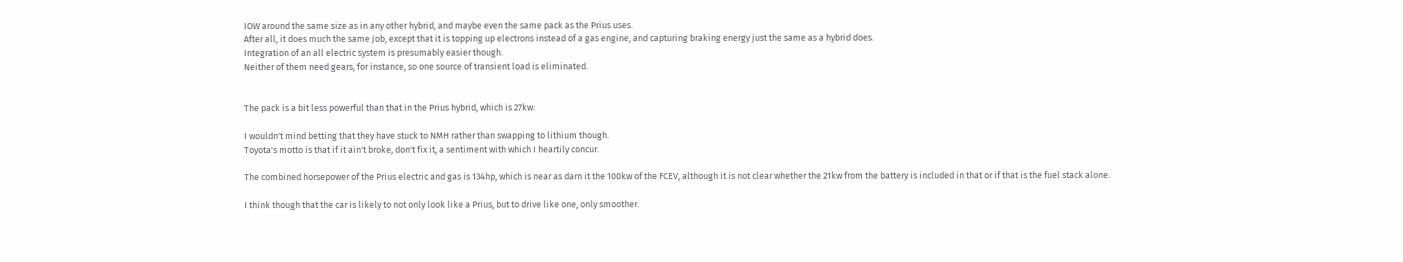IOW around the same size as in any other hybrid, and maybe even the same pack as the Prius uses.
After all, it does much the same job, except that it is topping up electrons instead of a gas engine, and capturing braking energy just the same as a hybrid does.
Integration of an all electric system is presumably easier though.
Neither of them need gears, for instance, so one source of transient load is eliminated.


The pack is a bit less powerful than that in the Prius hybrid, which is 27kw:

I wouldn't mind betting that they have stuck to NMH rather than swapping to lithium though.
Toyota's motto is that if it ain't broke, don't fix it, a sentiment with which I heartily concur.

The combined horsepower of the Prius electric and gas is 134hp, which is near as darn it the 100kw of the FCEV, although it is not clear whether the 21kw from the battery is included in that or if that is the fuel stack alone.

I think though that the car is likely to not only look like a Prius, but to drive like one, only smoother.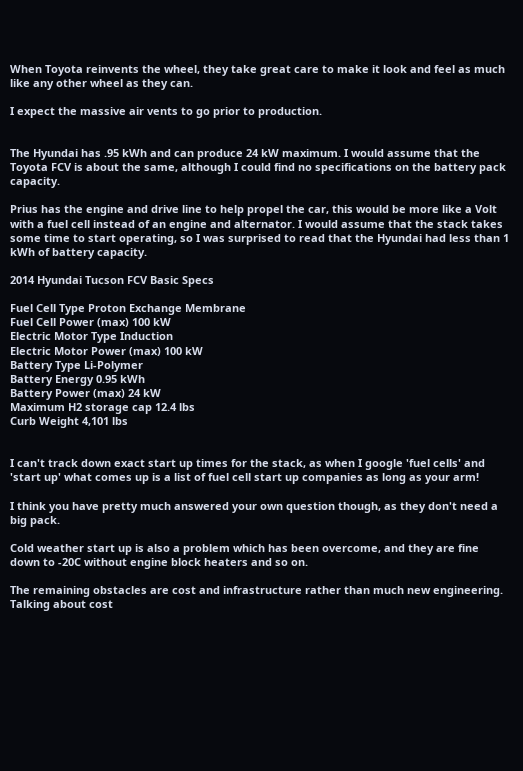When Toyota reinvents the wheel, they take great care to make it look and feel as much like any other wheel as they can.

I expect the massive air vents to go prior to production.


The Hyundai has .95 kWh and can produce 24 kW maximum. I would assume that the Toyota FCV is about the same, although I could find no specifications on the battery pack capacity.

Prius has the engine and drive line to help propel the car, this would be more like a Volt with a fuel cell instead of an engine and alternator. I would assume that the stack takes some time to start operating, so I was surprised to read that the Hyundai had less than 1 kWh of battery capacity.

2014 Hyundai Tucson FCV Basic Specs

Fuel Cell Type Proton Exchange Membrane
Fuel Cell Power (max) 100 kW
Electric Motor Type Induction
Electric Motor Power (max) 100 kW
Battery Type Li-Polymer
Battery Energy 0.95 kWh
Battery Power (max) 24 kW
Maximum H2 storage cap 12.4 lbs
Curb Weight 4,101 lbs


I can't track down exact start up times for the stack, as when I google 'fuel cells' and 'start up' what comes up is a list of fuel cell start up companies as long as your arm!

I think you have pretty much answered your own question though, as they don't need a big pack.

Cold weather start up is also a problem which has been overcome, and they are fine down to -20C without engine block heaters and so on.

The remaining obstacles are cost and infrastructure rather than much new engineering.
Talking about cost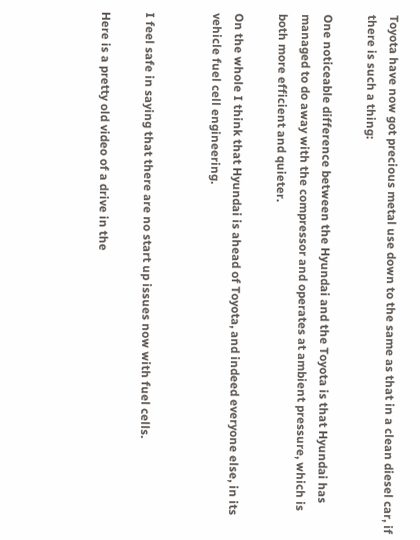Toyota have now got precious metal use down to the same as that in a clean diesel car, if there is such a thing:

One noticeable difference between the Hyundai and the Toyota is that Hyundai has managed to do away with the compressor and operates at ambient pressure, which is both more efficient and quieter.

On the whole I think that Hyundai is ahead of Toyota, and indeed everyone else, in its vehicle fuel cell engineering.


I feel safe in saying that there are no start up issues now with fuel cells.

Here is a pretty old video of a drive in the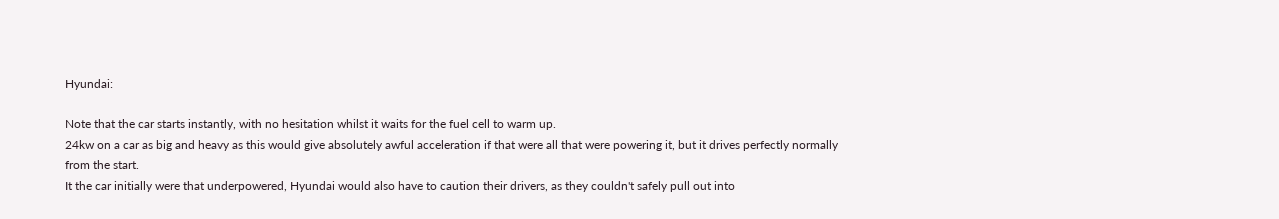Hyundai:

Note that the car starts instantly, with no hesitation whilst it waits for the fuel cell to warm up.
24kw on a car as big and heavy as this would give absolutely awful acceleration if that were all that were powering it, but it drives perfectly normally from the start.
It the car initially were that underpowered, Hyundai would also have to caution their drivers, as they couldn't safely pull out into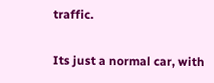traffic.

Its just a normal car, with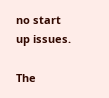no start up issues.

The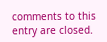comments to this entry are closed.